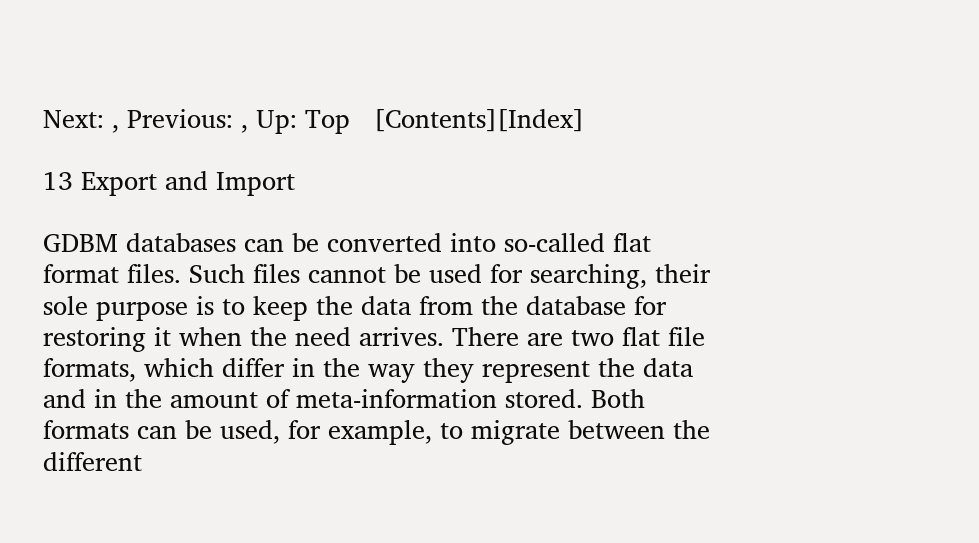Next: , Previous: , Up: Top   [Contents][Index]

13 Export and Import

GDBM databases can be converted into so-called flat format files. Such files cannot be used for searching, their sole purpose is to keep the data from the database for restoring it when the need arrives. There are two flat file formats, which differ in the way they represent the data and in the amount of meta-information stored. Both formats can be used, for example, to migrate between the different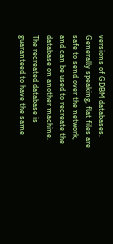versions of GDBM databases. Generally speaking, flat files are safe to send over the network, and can be used to recreate the database on another machine. The recreated database is guaranteed to have the same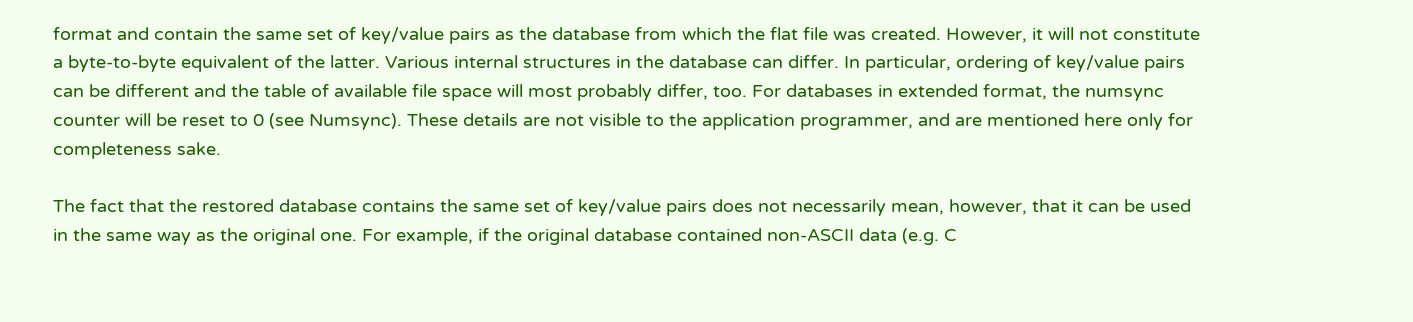format and contain the same set of key/value pairs as the database from which the flat file was created. However, it will not constitute a byte-to-byte equivalent of the latter. Various internal structures in the database can differ. In particular, ordering of key/value pairs can be different and the table of available file space will most probably differ, too. For databases in extended format, the numsync counter will be reset to 0 (see Numsync). These details are not visible to the application programmer, and are mentioned here only for completeness sake.

The fact that the restored database contains the same set of key/value pairs does not necessarily mean, however, that it can be used in the same way as the original one. For example, if the original database contained non-ASCII data (e.g. C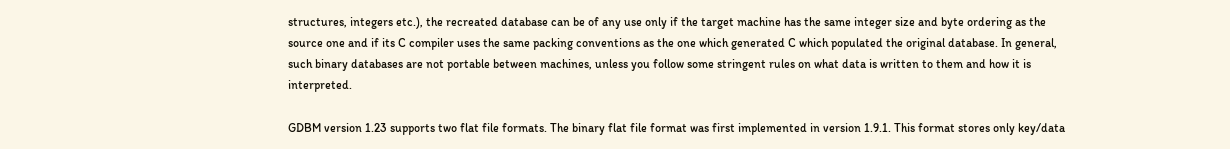structures, integers etc.), the recreated database can be of any use only if the target machine has the same integer size and byte ordering as the source one and if its C compiler uses the same packing conventions as the one which generated C which populated the original database. In general, such binary databases are not portable between machines, unless you follow some stringent rules on what data is written to them and how it is interpreted.

GDBM version 1.23 supports two flat file formats. The binary flat file format was first implemented in version 1.9.1. This format stores only key/data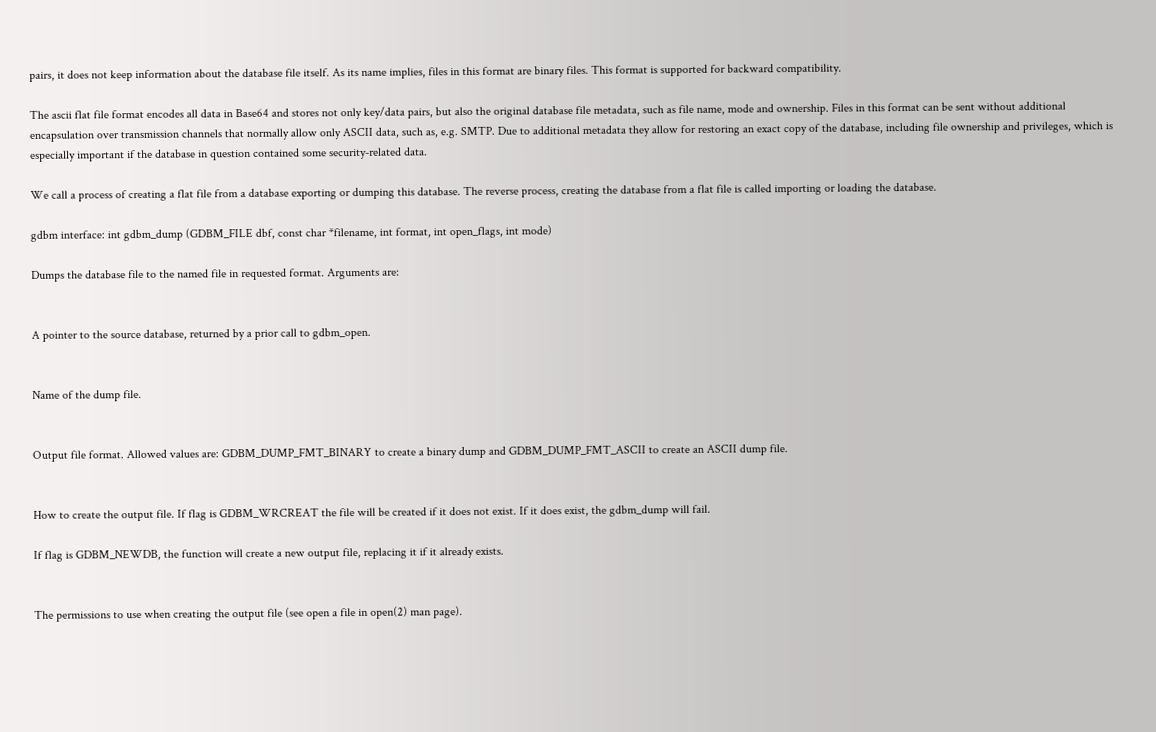pairs, it does not keep information about the database file itself. As its name implies, files in this format are binary files. This format is supported for backward compatibility.

The ascii flat file format encodes all data in Base64 and stores not only key/data pairs, but also the original database file metadata, such as file name, mode and ownership. Files in this format can be sent without additional encapsulation over transmission channels that normally allow only ASCII data, such as, e.g. SMTP. Due to additional metadata they allow for restoring an exact copy of the database, including file ownership and privileges, which is especially important if the database in question contained some security-related data.

We call a process of creating a flat file from a database exporting or dumping this database. The reverse process, creating the database from a flat file is called importing or loading the database.

gdbm interface: int gdbm_dump (GDBM_FILE dbf, const char *filename, int format, int open_flags, int mode)

Dumps the database file to the named file in requested format. Arguments are:


A pointer to the source database, returned by a prior call to gdbm_open.


Name of the dump file.


Output file format. Allowed values are: GDBM_DUMP_FMT_BINARY to create a binary dump and GDBM_DUMP_FMT_ASCII to create an ASCII dump file.


How to create the output file. If flag is GDBM_WRCREAT the file will be created if it does not exist. If it does exist, the gdbm_dump will fail.

If flag is GDBM_NEWDB, the function will create a new output file, replacing it if it already exists.


The permissions to use when creating the output file (see open a file in open(2) man page).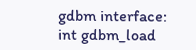gdbm interface: int gdbm_load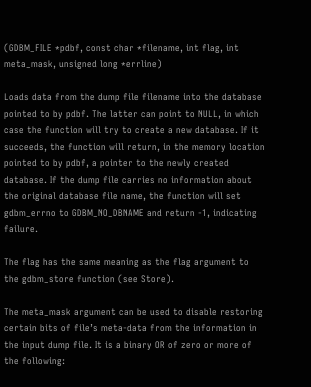(GDBM_FILE *pdbf, const char *filename, int flag, int meta_mask, unsigned long *errline)

Loads data from the dump file filename into the database pointed to by pdbf. The latter can point to NULL, in which case the function will try to create a new database. If it succeeds, the function will return, in the memory location pointed to by pdbf, a pointer to the newly created database. If the dump file carries no information about the original database file name, the function will set gdbm_errno to GDBM_NO_DBNAME and return -1, indicating failure.

The flag has the same meaning as the flag argument to the gdbm_store function (see Store).

The meta_mask argument can be used to disable restoring certain bits of file’s meta-data from the information in the input dump file. It is a binary OR of zero or more of the following: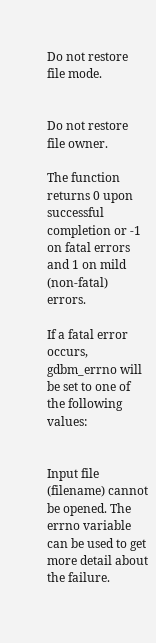Do not restore file mode.


Do not restore file owner.

The function returns 0 upon successful completion or -1 on fatal errors and 1 on mild (non-fatal) errors.

If a fatal error occurs, gdbm_errno will be set to one of the following values:


Input file (filename) cannot be opened. The errno variable can be used to get more detail about the failure.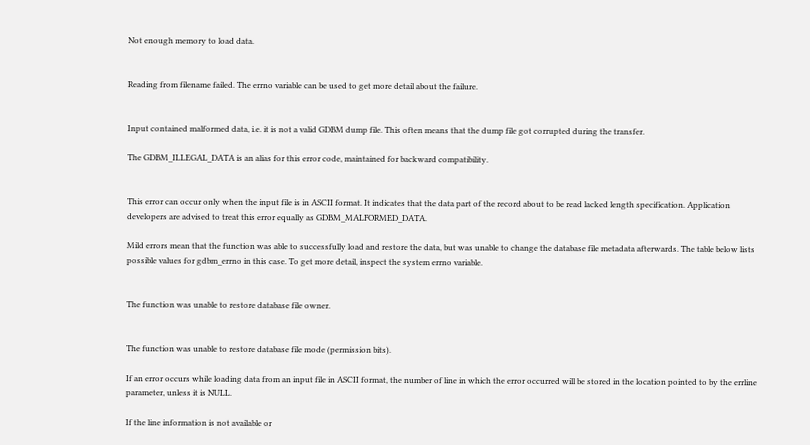Not enough memory to load data.


Reading from filename failed. The errno variable can be used to get more detail about the failure.


Input contained malformed data, i.e. it is not a valid GDBM dump file. This often means that the dump file got corrupted during the transfer.

The GDBM_ILLEGAL_DATA is an alias for this error code, maintained for backward compatibility.


This error can occur only when the input file is in ASCII format. It indicates that the data part of the record about to be read lacked length specification. Application developers are advised to treat this error equally as GDBM_MALFORMED_DATA.

Mild errors mean that the function was able to successfully load and restore the data, but was unable to change the database file metadata afterwards. The table below lists possible values for gdbm_errno in this case. To get more detail, inspect the system errno variable.


The function was unable to restore database file owner.


The function was unable to restore database file mode (permission bits).

If an error occurs while loading data from an input file in ASCII format, the number of line in which the error occurred will be stored in the location pointed to by the errline parameter, unless it is NULL.

If the line information is not available or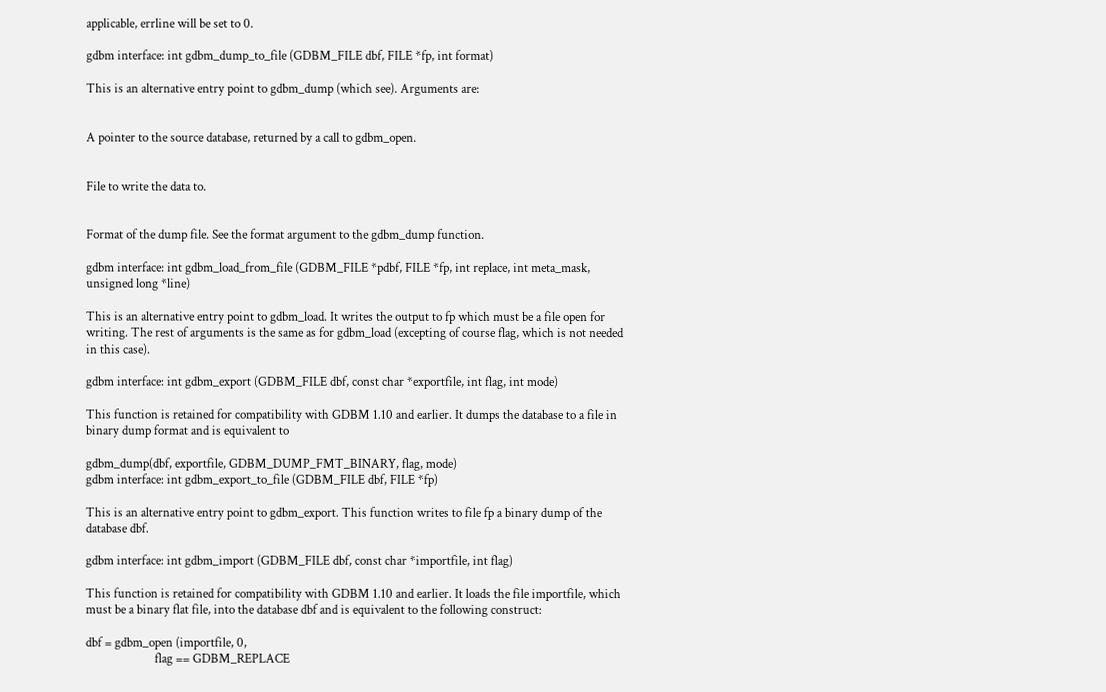applicable, errline will be set to 0.

gdbm interface: int gdbm_dump_to_file (GDBM_FILE dbf, FILE *fp, int format)

This is an alternative entry point to gdbm_dump (which see). Arguments are:


A pointer to the source database, returned by a call to gdbm_open.


File to write the data to.


Format of the dump file. See the format argument to the gdbm_dump function.

gdbm interface: int gdbm_load_from_file (GDBM_FILE *pdbf, FILE *fp, int replace, int meta_mask, unsigned long *line)

This is an alternative entry point to gdbm_load. It writes the output to fp which must be a file open for writing. The rest of arguments is the same as for gdbm_load (excepting of course flag, which is not needed in this case).

gdbm interface: int gdbm_export (GDBM_FILE dbf, const char *exportfile, int flag, int mode)

This function is retained for compatibility with GDBM 1.10 and earlier. It dumps the database to a file in binary dump format and is equivalent to

gdbm_dump(dbf, exportfile, GDBM_DUMP_FMT_BINARY, flag, mode)
gdbm interface: int gdbm_export_to_file (GDBM_FILE dbf, FILE *fp)

This is an alternative entry point to gdbm_export. This function writes to file fp a binary dump of the database dbf.

gdbm interface: int gdbm_import (GDBM_FILE dbf, const char *importfile, int flag)

This function is retained for compatibility with GDBM 1.10 and earlier. It loads the file importfile, which must be a binary flat file, into the database dbf and is equivalent to the following construct:

dbf = gdbm_open (importfile, 0,
                       flag == GDBM_REPLACE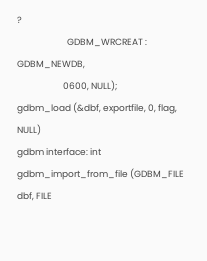?
                         GDBM_WRCREAT : GDBM_NEWDB,
                       0600, NULL);
gdbm_load (&dbf, exportfile, 0, flag, NULL)
gdbm interface: int gdbm_import_from_file (GDBM_FILE dbf, FILE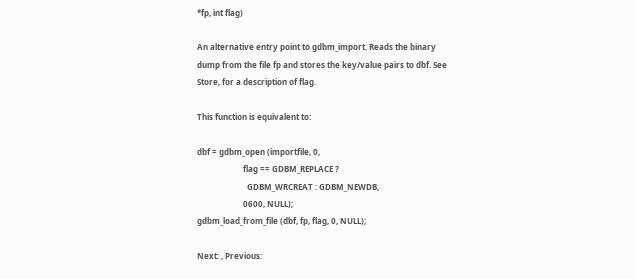*fp, int flag)

An alternative entry point to gdbm_import. Reads the binary dump from the file fp and stores the key/value pairs to dbf. See Store, for a description of flag.

This function is equivalent to:

dbf = gdbm_open (importfile, 0,
                       flag == GDBM_REPLACE ?
                         GDBM_WRCREAT : GDBM_NEWDB,
                       0600, NULL);
gdbm_load_from_file (dbf, fp, flag, 0, NULL);

Next: , Previous: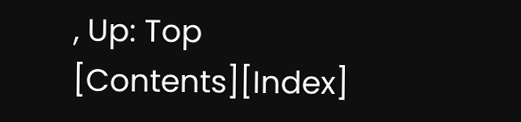, Up: Top   [Contents][Index]